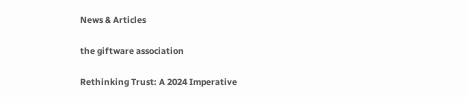News & Articles

the giftware association

Rethinking Trust: A 2024 Imperative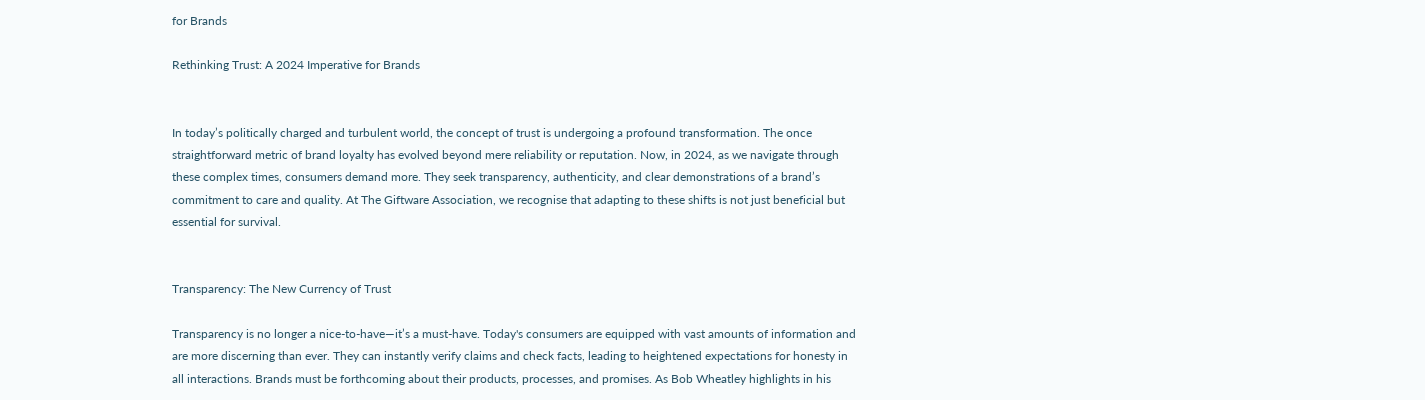for Brands

Rethinking Trust: A 2024 Imperative for Brands


In today’s politically charged and turbulent world, the concept of trust is undergoing a profound transformation. The once straightforward metric of brand loyalty has evolved beyond mere reliability or reputation. Now, in 2024, as we navigate through these complex times, consumers demand more. They seek transparency, authenticity, and clear demonstrations of a brand’s commitment to care and quality. At The Giftware Association, we recognise that adapting to these shifts is not just beneficial but essential for survival.


Transparency: The New Currency of Trust

Transparency is no longer a nice-to-have—it’s a must-have. Today's consumers are equipped with vast amounts of information and are more discerning than ever. They can instantly verify claims and check facts, leading to heightened expectations for honesty in all interactions. Brands must be forthcoming about their products, processes, and promises. As Bob Wheatley highlights in his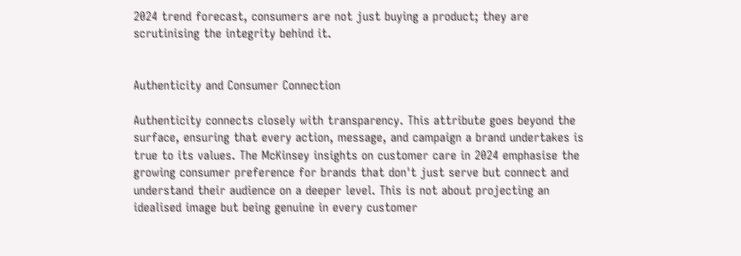2024 trend forecast, consumers are not just buying a product; they are scrutinising the integrity behind it.


Authenticity and Consumer Connection

Authenticity connects closely with transparency. This attribute goes beyond the surface, ensuring that every action, message, and campaign a brand undertakes is true to its values. The McKinsey insights on customer care in 2024 emphasise the growing consumer preference for brands that don't just serve but connect and understand their audience on a deeper level. This is not about projecting an idealised image but being genuine in every customer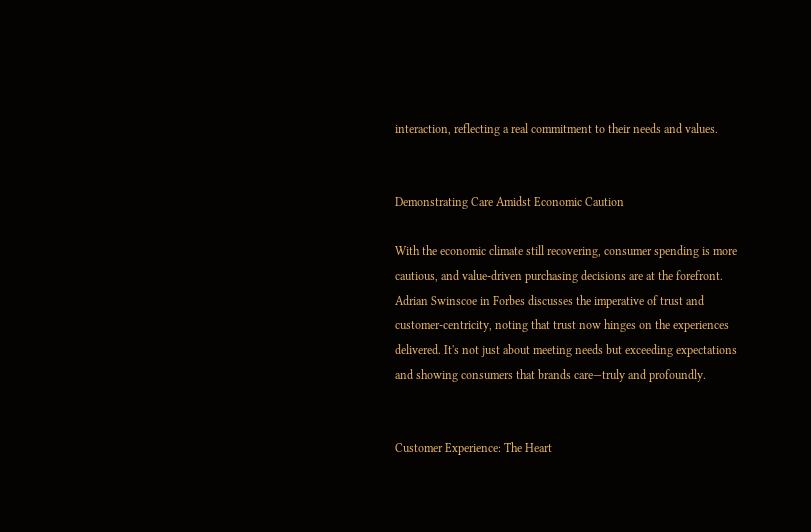interaction, reflecting a real commitment to their needs and values.


Demonstrating Care Amidst Economic Caution

With the economic climate still recovering, consumer spending is more cautious, and value-driven purchasing decisions are at the forefront. Adrian Swinscoe in Forbes discusses the imperative of trust and customer-centricity, noting that trust now hinges on the experiences delivered. It's not just about meeting needs but exceeding expectations and showing consumers that brands care—truly and profoundly.


Customer Experience: The Heart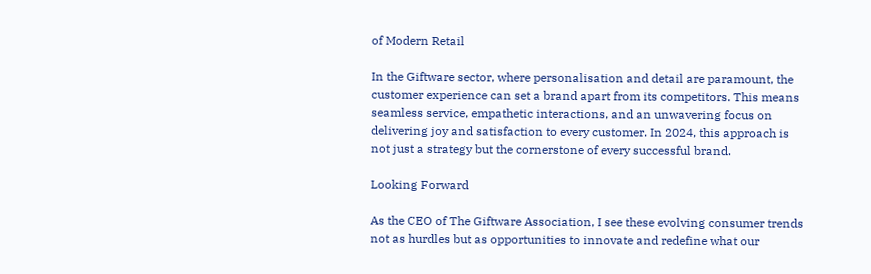of Modern Retail

In the Giftware sector, where personalisation and detail are paramount, the customer experience can set a brand apart from its competitors. This means seamless service, empathetic interactions, and an unwavering focus on delivering joy and satisfaction to every customer. In 2024, this approach is not just a strategy but the cornerstone of every successful brand.

Looking Forward

As the CEO of The Giftware Association, I see these evolving consumer trends not as hurdles but as opportunities to innovate and redefine what our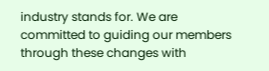industry stands for. We are committed to guiding our members through these changes with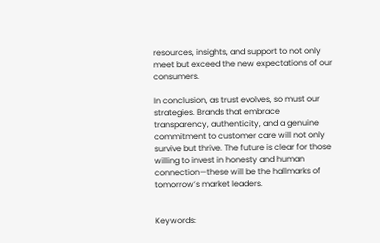resources, insights, and support to not only meet but exceed the new expectations of our consumers.

In conclusion, as trust evolves, so must our strategies. Brands that embrace transparency, authenticity, and a genuine commitment to customer care will not only survive but thrive. The future is clear for those willing to invest in honesty and human connection—these will be the hallmarks of tomorrow’s market leaders.


Keywords: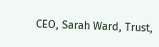CEO, Sarah Ward, Trust,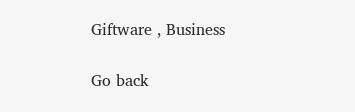Giftware , Business

Go back